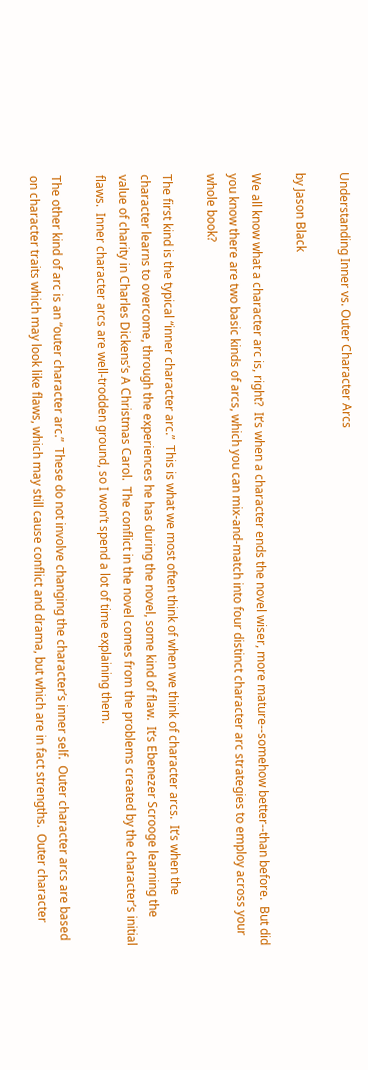Understanding Inner vs. Outer Character Arcs

by Jason Black

We all know what a character arc is, right?  It’s when a character ends the novel wiser, more mature--somehow better--than before.  But did you know there are two basic kinds of arcs, which you can mix-and-match into four distinct character arc strategies to employ across your whole book?

The first kind is the typical “inner character arc.”  This is what we most often think of when we think of character arcs.  It’s when the character learns to overcome, through the experiences he has during the novel, some kind of flaw.  It’s Ebenezer Scrooge learning the value of charity in Charles Dickens’s A Christmas Carol.  The conflict in the novel comes from the problems created by the character’s initial flaws.  Inner character arcs are well-trodden ground, so I won’t spend a lot of time explaining them.

The other kind of arc is an “outer character arc.”  These do not involve changing the character’s inner self.  Outer character arcs are based on character traits which may look like flaws, which may still cause conflict and drama, but which are in fact strengths.  Outer character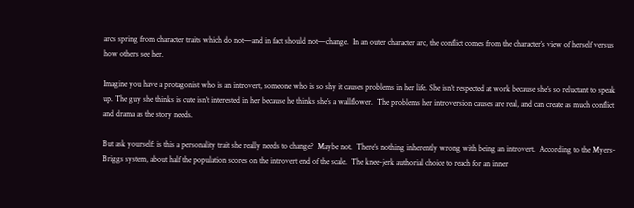arcs spring from character traits which do not—and in fact should not—change.  In an outer character arc, the conflict comes from the character’s view of herself versus how others see her.

Imagine you have a protagonist who is an introvert, someone who is so shy it causes problems in her life. She isn’t respected at work because she’s so reluctant to speak up. The guy she thinks is cute isn’t interested in her because he thinks she’s a wallflower.  The problems her introversion causes are real, and can create as much conflict and drama as the story needs.

But ask yourself: is this a personality trait she really needs to change?  Maybe not.  There’s nothing inherently wrong with being an introvert.  According to the Myers-Briggs system, about half the population scores on the introvert end of the scale.  The knee-jerk authorial choice to reach for an inner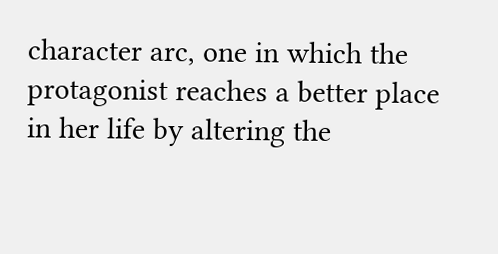character arc, one in which the protagonist reaches a better place in her life by altering the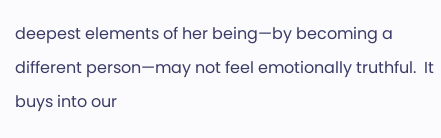deepest elements of her being—by becoming a different person—may not feel emotionally truthful.  It buys into our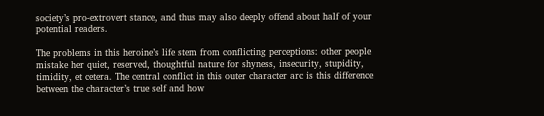society’s pro-extrovert stance, and thus may also deeply offend about half of your potential readers.

The problems in this heroine’s life stem from conflicting perceptions: other people mistake her quiet, reserved, thoughtful nature for shyness, insecurity, stupidity, timidity, et cetera. The central conflict in this outer character arc is this difference between the character’s true self and how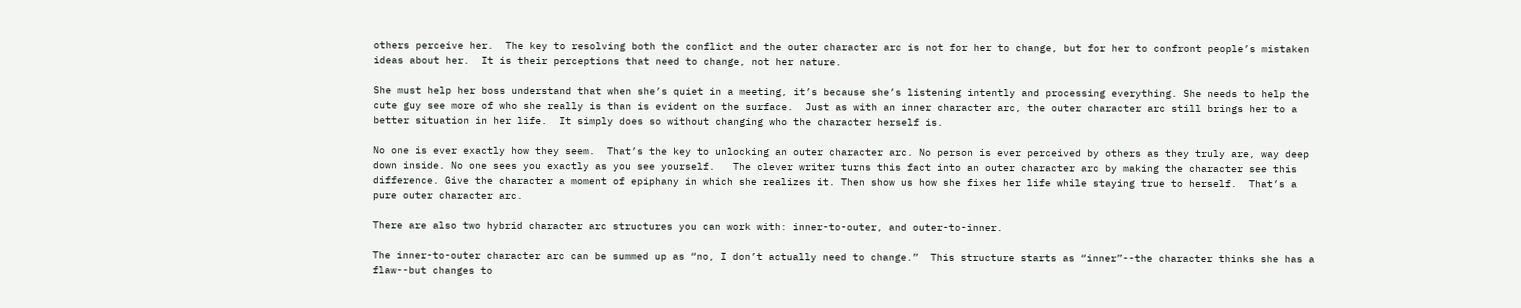others perceive her.  The key to resolving both the conflict and the outer character arc is not for her to change, but for her to confront people’s mistaken ideas about her.  It is their perceptions that need to change, not her nature.

She must help her boss understand that when she’s quiet in a meeting, it’s because she’s listening intently and processing everything. She needs to help the cute guy see more of who she really is than is evident on the surface.  Just as with an inner character arc, the outer character arc still brings her to a better situation in her life.  It simply does so without changing who the character herself is.

No one is ever exactly how they seem.  That’s the key to unlocking an outer character arc. No person is ever perceived by others as they truly are, way deep down inside. No one sees you exactly as you see yourself.   The clever writer turns this fact into an outer character arc by making the character see this difference. Give the character a moment of epiphany in which she realizes it. Then show us how she fixes her life while staying true to herself.  That’s a pure outer character arc.

There are also two hybrid character arc structures you can work with: inner-to-outer, and outer-to-inner.

The inner-to-outer character arc can be summed up as “no, I don’t actually need to change.”  This structure starts as “inner”--the character thinks she has a flaw--but changes to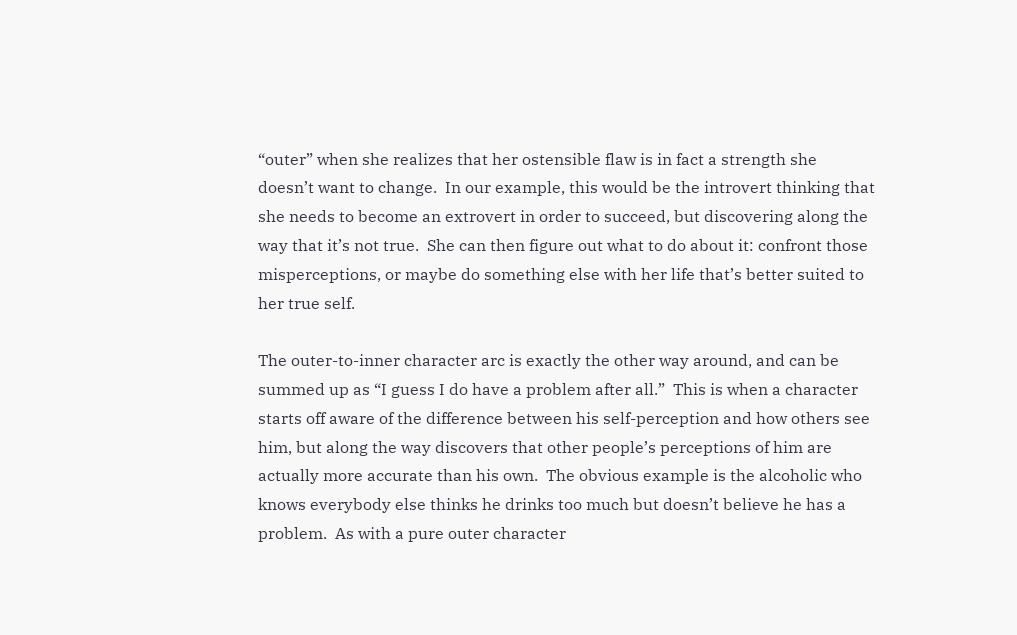“outer” when she realizes that her ostensible flaw is in fact a strength she doesn’t want to change.  In our example, this would be the introvert thinking that she needs to become an extrovert in order to succeed, but discovering along the way that it’s not true.  She can then figure out what to do about it: confront those misperceptions, or maybe do something else with her life that’s better suited to her true self.

The outer-to-inner character arc is exactly the other way around, and can be summed up as “I guess I do have a problem after all.”  This is when a character starts off aware of the difference between his self-perception and how others see him, but along the way discovers that other people’s perceptions of him are actually more accurate than his own.  The obvious example is the alcoholic who knows everybody else thinks he drinks too much but doesn’t believe he has a problem.  As with a pure outer character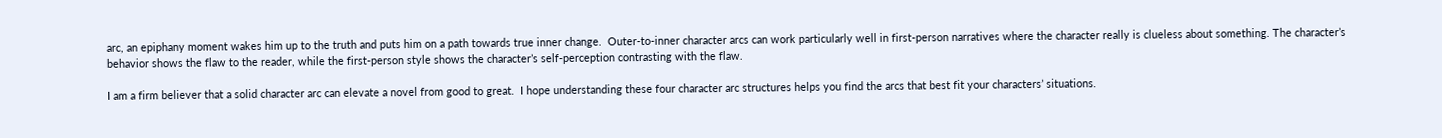arc, an epiphany moment wakes him up to the truth and puts him on a path towards true inner change.  Outer-to-inner character arcs can work particularly well in first-person narratives where the character really is clueless about something. The character’s behavior shows the flaw to the reader, while the first-person style shows the character’s self-perception contrasting with the flaw.

I am a firm believer that a solid character arc can elevate a novel from good to great.  I hope understanding these four character arc structures helps you find the arcs that best fit your characters’ situations.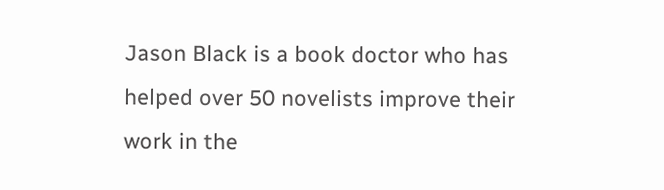Jason Black is a book doctor who has helped over 50 novelists improve their work in the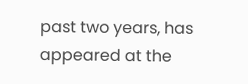past two years, has appeared at the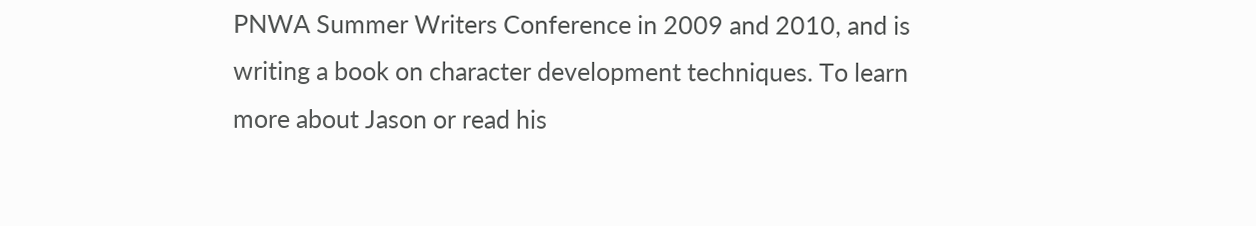PNWA Summer Writers Conference in 2009 and 2010, and is writing a book on character development techniques. To learn more about Jason or read his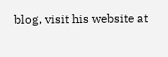blog, visit his website at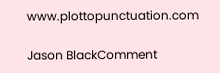www.plottopunctuation.com

Jason BlackComment